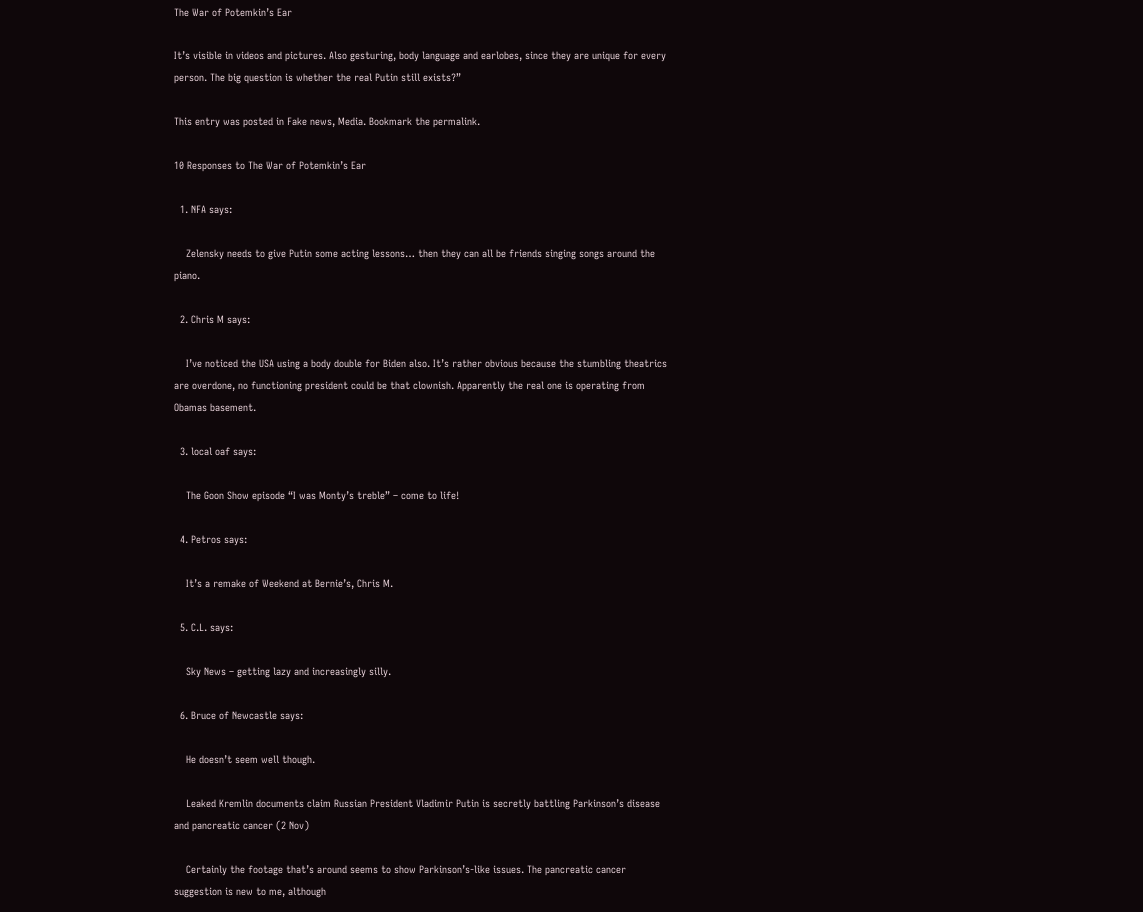The War of Potemkin’s Ear

It’s visible in videos and pictures. Also gesturing, body language and earlobes, since they are unique for every person. The big question is whether the real Putin still exists?”

This entry was posted in Fake news, Media. Bookmark the permalink.

10 Responses to The War of Potemkin’s Ear

  1. NFA says:

    Zelensky needs to give Putin some acting lessons… then they can all be friends singing songs around the piano.

  2. Chris M says:

    I’ve noticed the USA using a body double for Biden also. It’s rather obvious because the stumbling theatrics are overdone, no functioning president could be that clownish. Apparently the real one is operating from Obamas basement.

  3. local oaf says:

    The Goon Show episode “I was Monty’s treble” – come to life!

  4. Petros says:

    It’s a remake of Weekend at Bernie’s, Chris M.

  5. C.L. says:

    Sky News – getting lazy and increasingly silly.

  6. Bruce of Newcastle says:

    He doesn’t seem well though.

    Leaked Kremlin documents claim Russian President Vladimir Putin is secretly battling Parkinson’s disease and pancreatic cancer (2 Nov)

    Certainly the footage that’s around seems to show Parkinson’s-like issues. The pancreatic cancer suggestion is new to me, although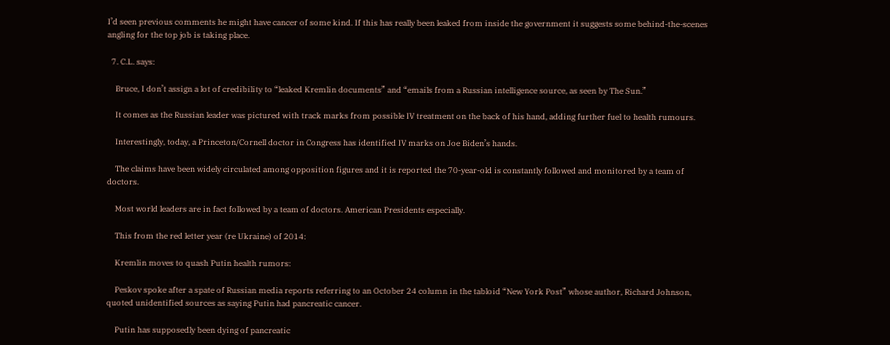I’d seen previous comments he might have cancer of some kind. If this has really been leaked from inside the government it suggests some behind-the-scenes angling for the top job is taking place.

  7. C.L. says:

    Bruce, I don’t assign a lot of credibility to “leaked Kremlin documents” and “emails from a Russian intelligence source, as seen by The Sun.”

    It comes as the Russian leader was pictured with track marks from possible IV treatment on the back of his hand, adding further fuel to health rumours.

    Interestingly, today, a Princeton/Cornell doctor in Congress has identified IV marks on Joe Biden’s hands.

    The claims have been widely circulated among opposition figures and it is reported the 70-year-old is constantly followed and monitored by a team of doctors.

    Most world leaders are in fact followed by a team of doctors. American Presidents especially.

    This from the red letter year (re Ukraine) of 2014:

    Kremlin moves to quash Putin health rumors:

    Peskov spoke after a spate of Russian media reports referring to an October 24 column in the tabloid “New York Post” whose author, Richard Johnson, quoted unidentified sources as saying Putin had pancreatic cancer.

    Putin has supposedly been dying of pancreatic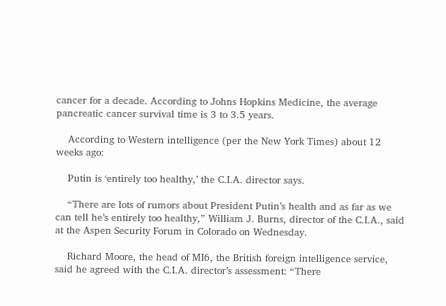cancer for a decade. According to Johns Hopkins Medicine, the average pancreatic cancer survival time is 3 to 3.5 years.

    According to Western intelligence (per the New York Times) about 12 weeks ago:

    Putin is ‘entirely too healthy,’ the C.I.A. director says.

    “There are lots of rumors about President Putin’s health and as far as we can tell he’s entirely too healthy,” William J. Burns, director of the C.I.A., said at the Aspen Security Forum in Colorado on Wednesday.

    Richard Moore, the head of MI6, the British foreign intelligence service, said he agreed with the C.I.A. director’s assessment: “There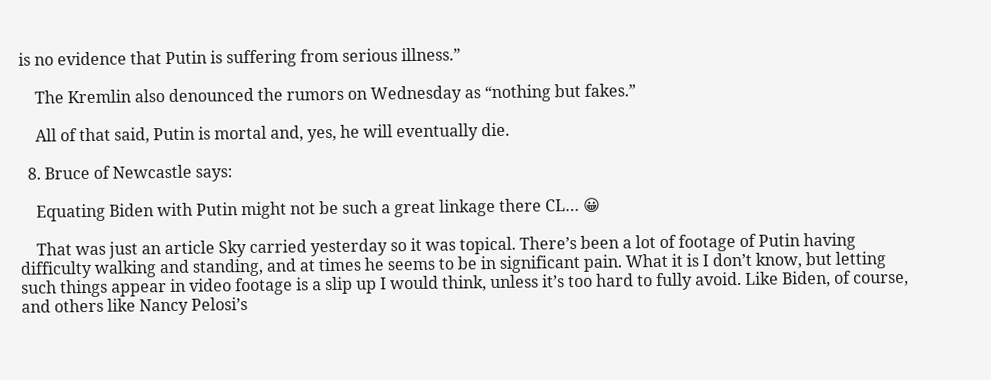is no evidence that Putin is suffering from serious illness.”

    The Kremlin also denounced the rumors on Wednesday as “nothing but fakes.”

    All of that said, Putin is mortal and, yes, he will eventually die.

  8. Bruce of Newcastle says:

    Equating Biden with Putin might not be such a great linkage there CL… 😀

    That was just an article Sky carried yesterday so it was topical. There’s been a lot of footage of Putin having difficulty walking and standing, and at times he seems to be in significant pain. What it is I don’t know, but letting such things appear in video footage is a slip up I would think, unless it’s too hard to fully avoid. Like Biden, of course, and others like Nancy Pelosi’s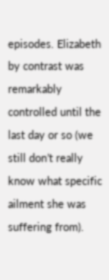episodes. Elizabeth by contrast was remarkably controlled until the last day or so (we still don’t really know what specific ailment she was suffering from).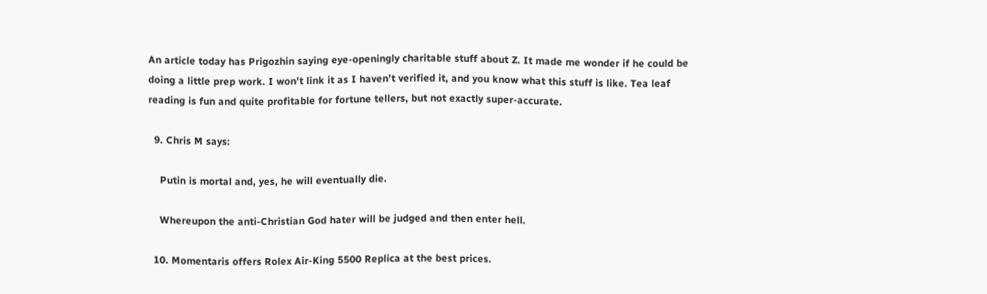An article today has Prigozhin saying eye-openingly charitable stuff about Z. It made me wonder if he could be doing a little prep work. I won’t link it as I haven’t verified it, and you know what this stuff is like. Tea leaf reading is fun and quite profitable for fortune tellers, but not exactly super-accurate.

  9. Chris M says:

    Putin is mortal and, yes, he will eventually die.

    Whereupon the anti-Christian God hater will be judged and then enter hell.

  10. Momentaris offers Rolex Air-King 5500 Replica at the best prices.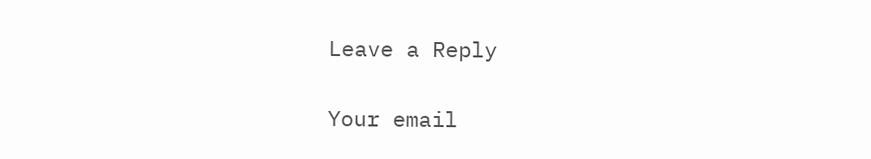Leave a Reply

Your email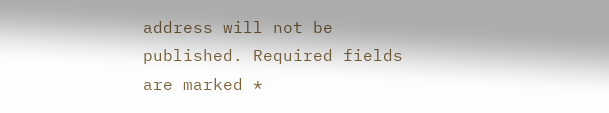address will not be published. Required fields are marked *